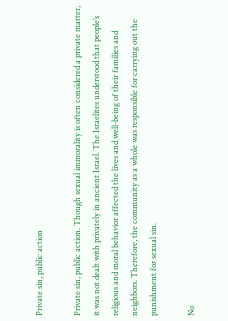Private sin, public action

Private sin, public action. Though sexual immorality is often considered a private matter, it was not dealt with privately in ancient Israel. The Israelites understood that people’s religious and moral behavior affected the lives and well-being of their families and neighbors. Therefore, the community as a whole was responsible for carrying out the punishment for sexual sin.

No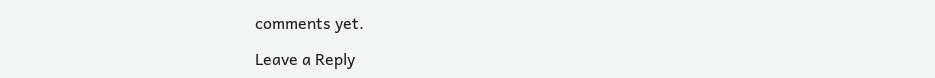comments yet.

Leave a Reply